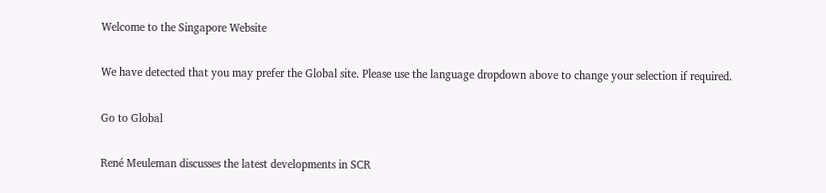Welcome to the Singapore Website

We have detected that you may prefer the Global site. Please use the language dropdown above to change your selection if required.

Go to Global

René Meuleman discusses the latest developments in SCR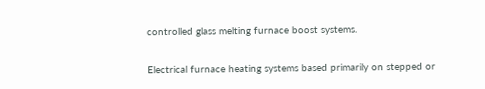controlled glass melting furnace boost systems.

Electrical furnace heating systems based primarily on stepped or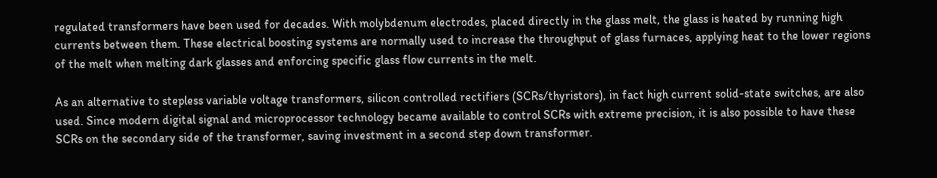regulated transformers have been used for decades. With molybdenum electrodes, placed directly in the glass melt, the glass is heated by running high currents between them. These electrical boosting systems are normally used to increase the throughput of glass furnaces, applying heat to the lower regions of the melt when melting dark glasses and enforcing specific glass flow currents in the melt.

As an alternative to stepless variable voltage transformers, silicon controlled rectifiers (SCRs/thyristors), in fact high current solid-state switches, are also used. Since modern digital signal and microprocessor technology became available to control SCRs with extreme precision, it is also possible to have these SCRs on the secondary side of the transformer, saving investment in a second step down transformer.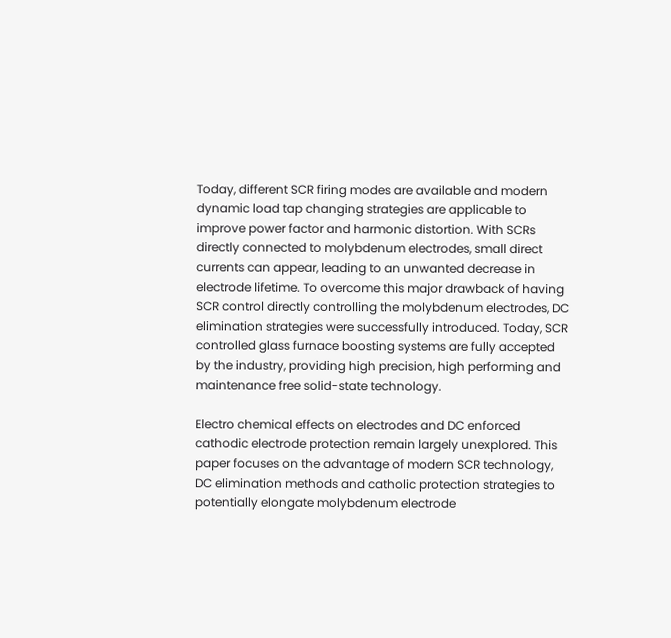Today, different SCR firing modes are available and modern dynamic load tap changing strategies are applicable to improve power factor and harmonic distortion. With SCRs directly connected to molybdenum electrodes, small direct currents can appear, leading to an unwanted decrease in electrode lifetime. To overcome this major drawback of having SCR control directly controlling the molybdenum electrodes, DC elimination strategies were successfully introduced. Today, SCR controlled glass furnace boosting systems are fully accepted by the industry, providing high precision, high performing and maintenance free solid-state technology.

Electro chemical effects on electrodes and DC enforced cathodic electrode protection remain largely unexplored. This paper focuses on the advantage of modern SCR technology, DC elimination methods and catholic protection strategies to potentially elongate molybdenum electrode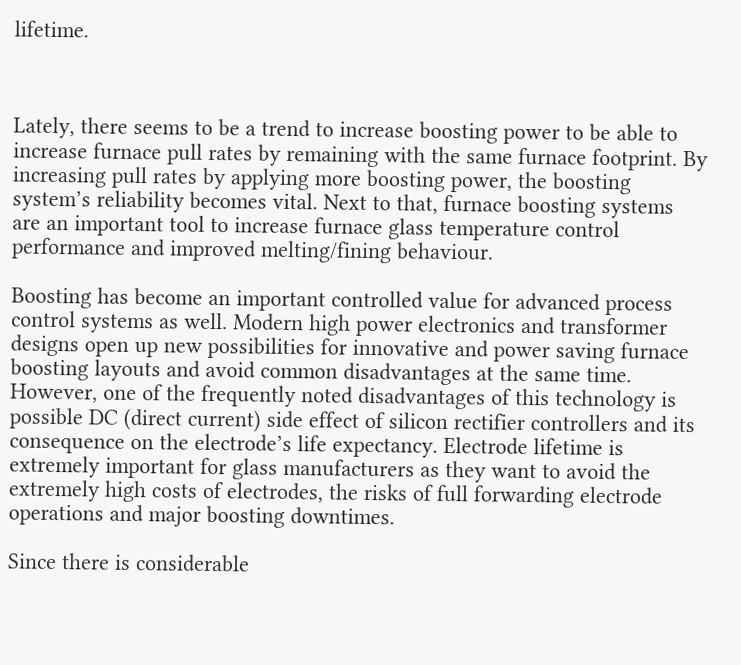lifetime.



Lately, there seems to be a trend to increase boosting power to be able to increase furnace pull rates by remaining with the same furnace footprint. By increasing pull rates by applying more boosting power, the boosting system’s reliability becomes vital. Next to that, furnace boosting systems are an important tool to increase furnace glass temperature control performance and improved melting/fining behaviour.

Boosting has become an important controlled value for advanced process control systems as well. Modern high power electronics and transformer designs open up new possibilities for innovative and power saving furnace boosting layouts and avoid common disadvantages at the same time. However, one of the frequently noted disadvantages of this technology is possible DC (direct current) side effect of silicon rectifier controllers and its consequence on the electrode’s life expectancy. Electrode lifetime is extremely important for glass manufacturers as they want to avoid the extremely high costs of electrodes, the risks of full forwarding electrode operations and major boosting downtimes.

Since there is considerable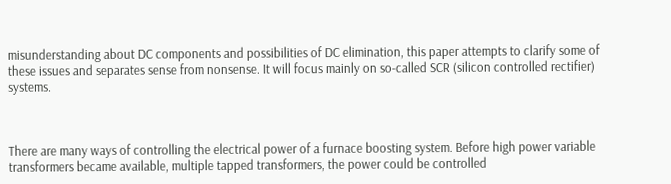misunderstanding about DC components and possibilities of DC elimination, this paper attempts to clarify some of these issues and separates sense from nonsense. It will focus mainly on so-called SCR (silicon controlled rectifier) systems.



There are many ways of controlling the electrical power of a furnace boosting system. Before high power variable transformers became available, multiple tapped transformers, the power could be controlled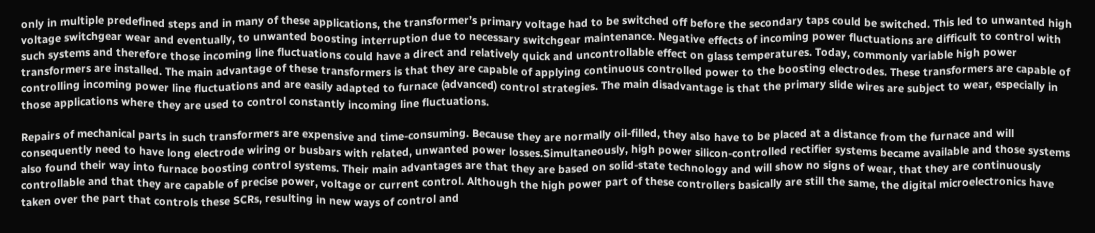only in multiple predefined steps and in many of these applications, the transformer’s primary voltage had to be switched off before the secondary taps could be switched. This led to unwanted high voltage switchgear wear and eventually, to unwanted boosting interruption due to necessary switchgear maintenance. Negative effects of incoming power fluctuations are difficult to control with such systems and therefore those incoming line fluctuations could have a direct and relatively quick and uncontrollable effect on glass temperatures. Today, commonly variable high power transformers are installed. The main advantage of these transformers is that they are capable of applying continuous controlled power to the boosting electrodes. These transformers are capable of controlling incoming power line fluctuations and are easily adapted to furnace (advanced) control strategies. The main disadvantage is that the primary slide wires are subject to wear, especially in those applications where they are used to control constantly incoming line fluctuations.

Repairs of mechanical parts in such transformers are expensive and time-consuming. Because they are normally oil-filled, they also have to be placed at a distance from the furnace and will consequently need to have long electrode wiring or busbars with related, unwanted power losses.Simultaneously, high power silicon-controlled rectifier systems became available and those systems also found their way into furnace boosting control systems. Their main advantages are that they are based on solid-state technology and will show no signs of wear, that they are continuously controllable and that they are capable of precise power, voltage or current control. Although the high power part of these controllers basically are still the same, the digital microelectronics have taken over the part that controls these SCRs, resulting in new ways of control and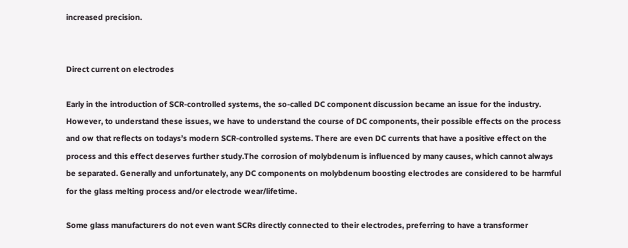increased precision.


Direct current on electrodes

Early in the introduction of SCR-controlled systems, the so-called DC component discussion became an issue for the industry. However, to understand these issues, we have to understand the course of DC components, their possible effects on the process and ow that reflects on todays’s modern SCR-controlled systems. There are even DC currents that have a positive effect on the process and this effect deserves further study.The corrosion of molybdenum is influenced by many causes, which cannot always be separated. Generally and unfortunately, any DC components on molybdenum boosting electrodes are considered to be harmful for the glass melting process and/or electrode wear/lifetime.

Some glass manufacturers do not even want SCRs directly connected to their electrodes, preferring to have a transformer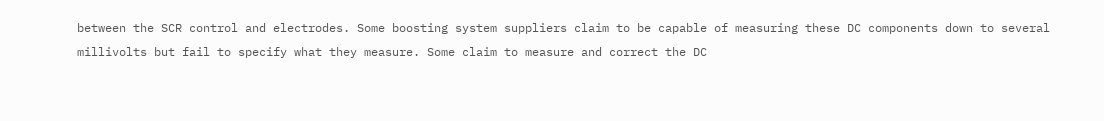between the SCR control and electrodes. Some boosting system suppliers claim to be capable of measuring these DC components down to several millivolts but fail to specify what they measure. Some claim to measure and correct the DC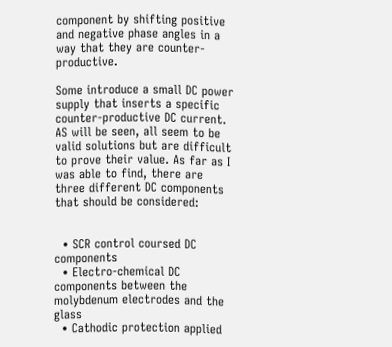component by shifting positive and negative phase angles in a way that they are counter-productive.

Some introduce a small DC power supply that inserts a specific counter-productive DC current. AS will be seen, all seem to be valid solutions but are difficult to prove their value. As far as I was able to find, there are three different DC components that should be considered:


  • SCR control coursed DC components
  • Electro-chemical DC components between the molybdenum electrodes and the glass
  • Cathodic protection applied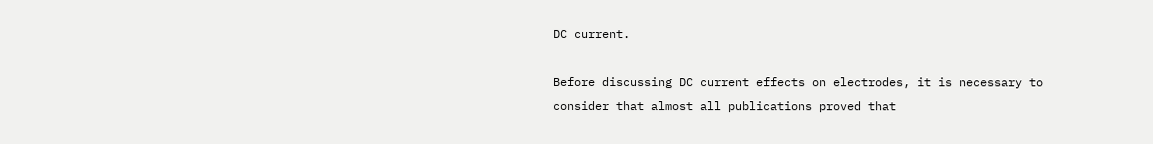DC current.

Before discussing DC current effects on electrodes, it is necessary to consider that almost all publications proved that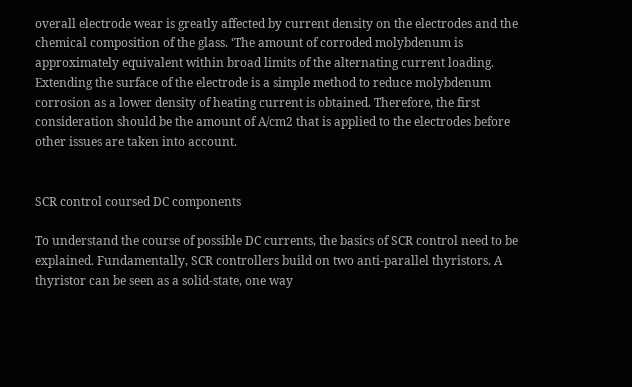overall electrode wear is greatly affected by current density on the electrodes and the chemical composition of the glass. ‘The amount of corroded molybdenum is approximately equivalent within broad limits of the alternating current loading. Extending the surface of the electrode is a simple method to reduce molybdenum corrosion as a lower density of heating current is obtained. Therefore, the first consideration should be the amount of A/cm2 that is applied to the electrodes before other issues are taken into account.


SCR control coursed DC components

To understand the course of possible DC currents, the basics of SCR control need to be explained. Fundamentally, SCR controllers build on two anti-parallel thyristors. A thyristor can be seen as a solid-state, one way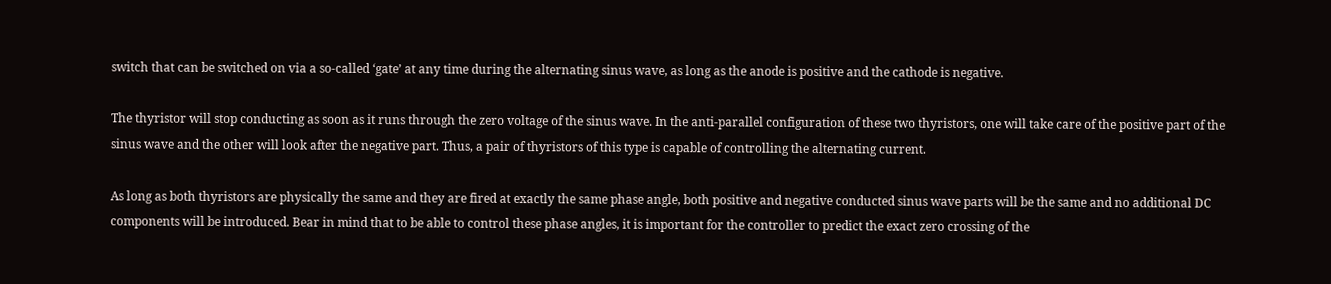switch that can be switched on via a so-called ‘gate’ at any time during the alternating sinus wave, as long as the anode is positive and the cathode is negative.

The thyristor will stop conducting as soon as it runs through the zero voltage of the sinus wave. In the anti-parallel configuration of these two thyristors, one will take care of the positive part of the sinus wave and the other will look after the negative part. Thus, a pair of thyristors of this type is capable of controlling the alternating current.

As long as both thyristors are physically the same and they are fired at exactly the same phase angle, both positive and negative conducted sinus wave parts will be the same and no additional DC components will be introduced. Bear in mind that to be able to control these phase angles, it is important for the controller to predict the exact zero crossing of the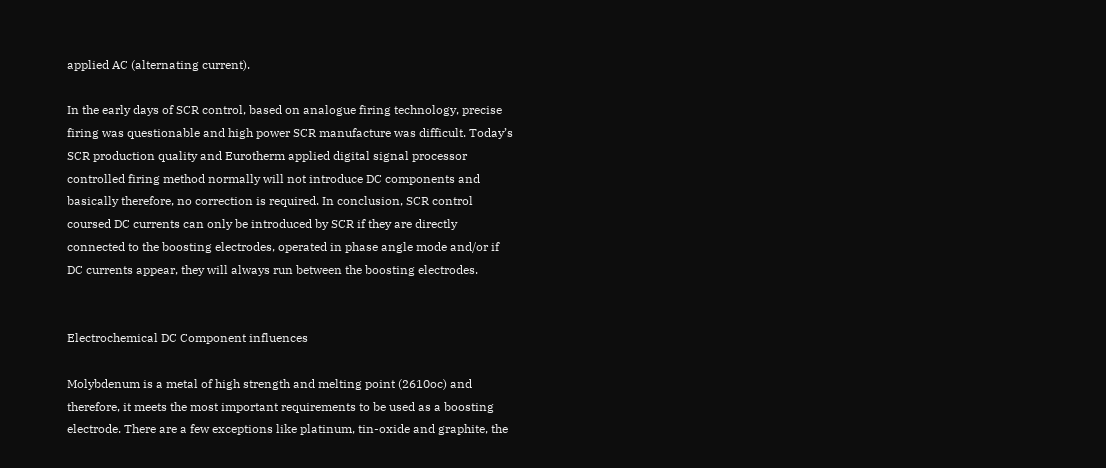applied AC (alternating current).

In the early days of SCR control, based on analogue firing technology, precise firing was questionable and high power SCR manufacture was difficult. Today’s SCR production quality and Eurotherm applied digital signal processor controlled firing method normally will not introduce DC components and basically therefore, no correction is required. In conclusion, SCR control coursed DC currents can only be introduced by SCR if they are directly connected to the boosting electrodes, operated in phase angle mode and/or if DC currents appear, they will always run between the boosting electrodes.


Electrochemical DC Component influences

Molybdenum is a metal of high strength and melting point (2610oc) and therefore, it meets the most important requirements to be used as a boosting electrode. There are a few exceptions like platinum, tin-oxide and graphite, the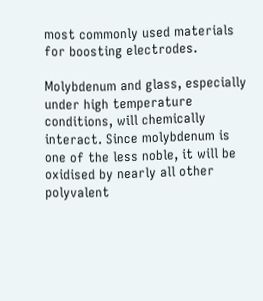most commonly used materials for boosting electrodes.

Molybdenum and glass, especially under high temperature conditions, will chemically interact. Since molybdenum is one of the less noble, it will be oxidised by nearly all other polyvalent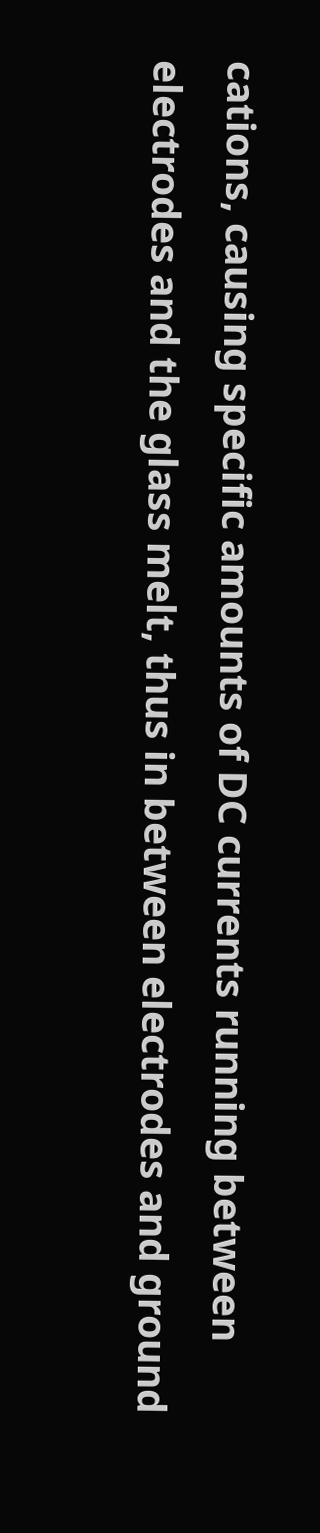cations, causing specific amounts of DC currents running between electrodes and the glass melt, thus in between electrodes and ground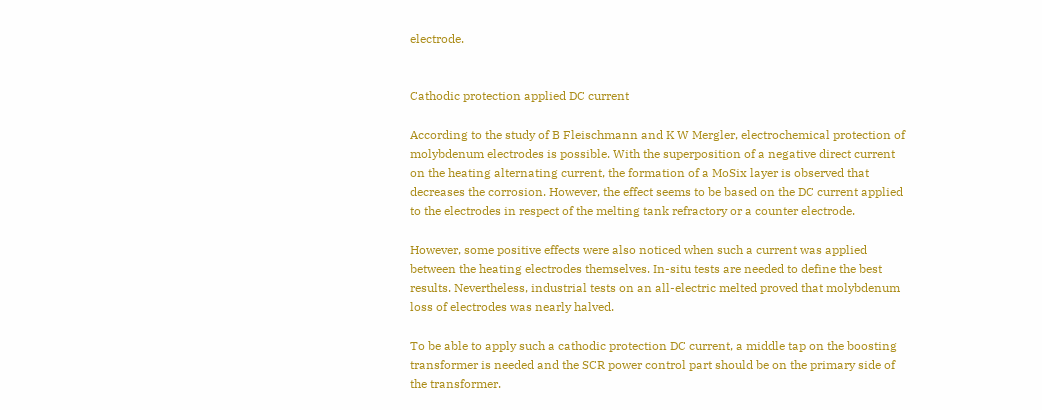electrode.


Cathodic protection applied DC current

According to the study of B Fleischmann and K W Mergler, electrochemical protection of molybdenum electrodes is possible. With the superposition of a negative direct current on the heating alternating current, the formation of a MoSix layer is observed that decreases the corrosion. However, the effect seems to be based on the DC current applied to the electrodes in respect of the melting tank refractory or a counter electrode.

However, some positive effects were also noticed when such a current was applied between the heating electrodes themselves. In-situ tests are needed to define the best results. Nevertheless, industrial tests on an all-electric melted proved that molybdenum loss of electrodes was nearly halved.

To be able to apply such a cathodic protection DC current, a middle tap on the boosting transformer is needed and the SCR power control part should be on the primary side of the transformer.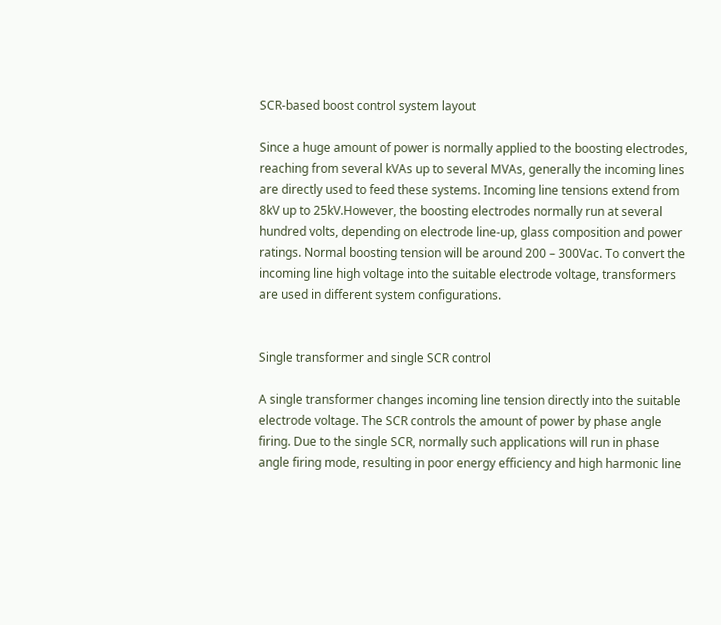SCR-based boost control system layout

Since a huge amount of power is normally applied to the boosting electrodes, reaching from several kVAs up to several MVAs, generally the incoming lines are directly used to feed these systems. Incoming line tensions extend from 8kV up to 25kV.However, the boosting electrodes normally run at several hundred volts, depending on electrode line-up, glass composition and power ratings. Normal boosting tension will be around 200 – 300Vac. To convert the incoming line high voltage into the suitable electrode voltage, transformers are used in different system configurations.


Single transformer and single SCR control

A single transformer changes incoming line tension directly into the suitable electrode voltage. The SCR controls the amount of power by phase angle firing. Due to the single SCR, normally such applications will run in phase angle firing mode, resulting in poor energy efficiency and high harmonic line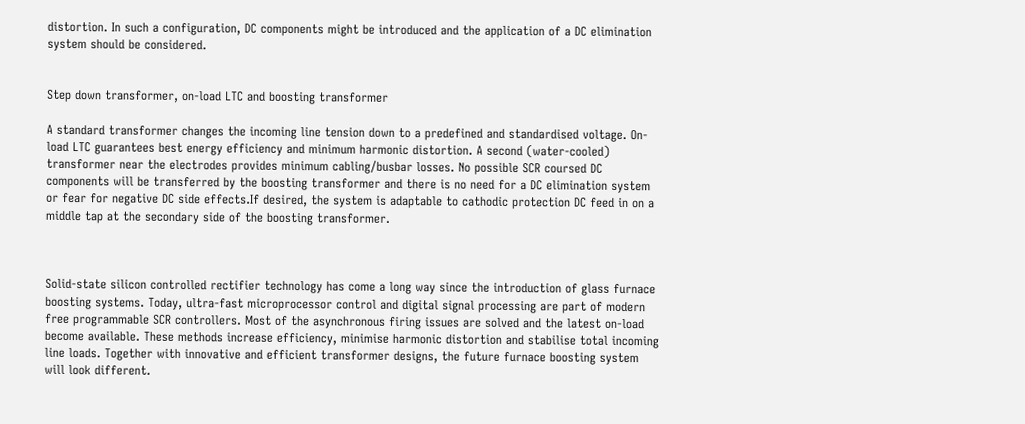distortion. In such a configuration, DC components might be introduced and the application of a DC elimination system should be considered.


Step down transformer, on-load LTC and boosting transformer

A standard transformer changes the incoming line tension down to a predefined and standardised voltage. On-load LTC guarantees best energy efficiency and minimum harmonic distortion. A second (water-cooled) transformer near the electrodes provides minimum cabling/busbar losses. No possible SCR coursed DC components will be transferred by the boosting transformer and there is no need for a DC elimination system or fear for negative DC side effects.If desired, the system is adaptable to cathodic protection DC feed in on a middle tap at the secondary side of the boosting transformer.



Solid-state silicon controlled rectifier technology has come a long way since the introduction of glass furnace boosting systems. Today, ultra-fast microprocessor control and digital signal processing are part of modern free programmable SCR controllers. Most of the asynchronous firing issues are solved and the latest on-load become available. These methods increase efficiency, minimise harmonic distortion and stabilise total incoming line loads. Together with innovative and efficient transformer designs, the future furnace boosting system will look different.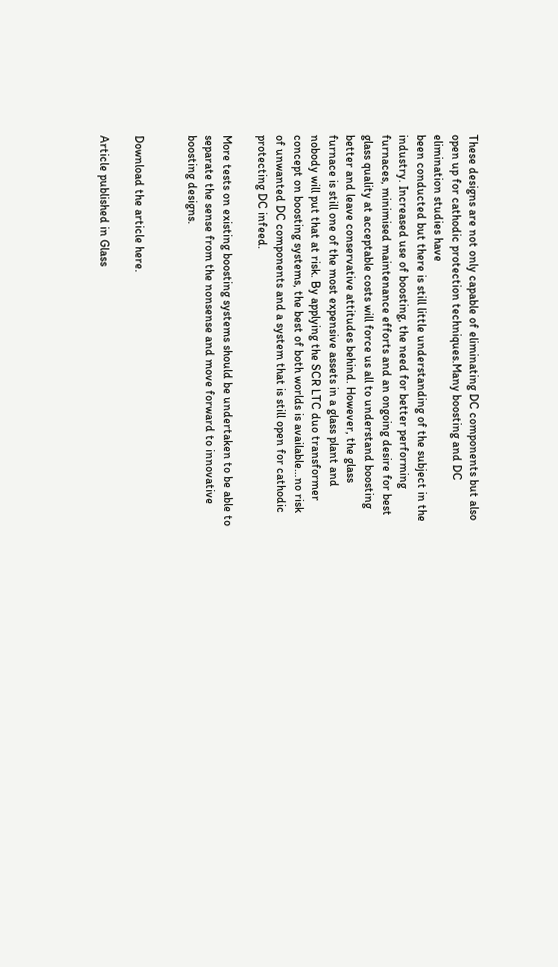These designs are not only capable of eliminating DC components but also open up for cathodic protection techniques.Many boosting and DC elimination studies have
been conducted but there is still little understanding of the subject in the industry. Increased use of boosting, the need for better performing furnaces, minimised maintenance efforts and an ongoing desire for best glass quality at acceptable costs will force us all to understand boosting better and leave conservative attitudes behind. However, the glass furnace is still one of the most expensive assets in a glass plant and nobody will put that at risk. By applying the SCR LTC duo transformer concept on boosting systems, the best of both worlds is available…no risk of unwanted DC components and a system that is still open for cathodic protecting DC infeed.

More tests on existing boosting systems should be undertaken to be able to separate the sense from the nonsense and move forward to innovative boosting designs.


Download the article here.

Article published in Glass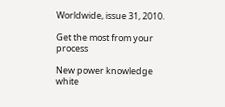Worldwide, issue 31, 2010.

Get the most from your process

New power knowledge white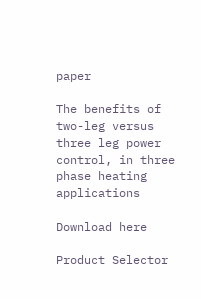paper

The benefits of two-leg versus three leg power control, in three phase heating applications

Download here

Product Selector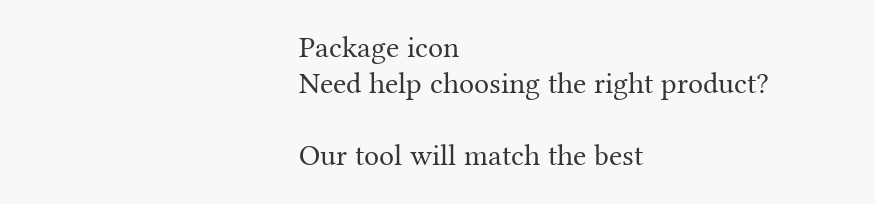Package icon
Need help choosing the right product?

Our tool will match the best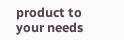product to your needs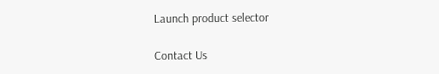Launch product selector

Contact Us